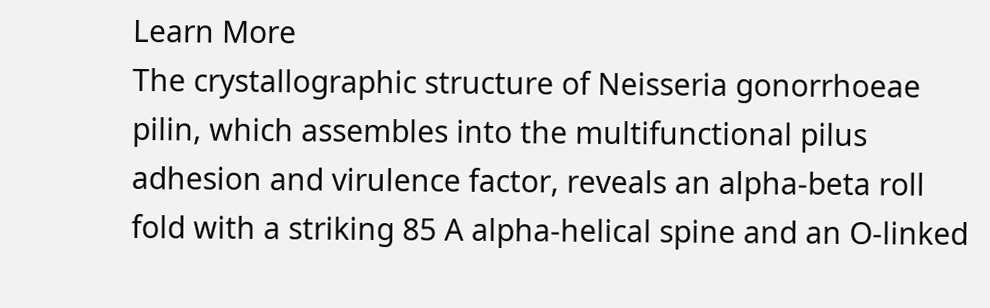Learn More
The crystallographic structure of Neisseria gonorrhoeae pilin, which assembles into the multifunctional pilus adhesion and virulence factor, reveals an alpha-beta roll fold with a striking 85 A alpha-helical spine and an O-linked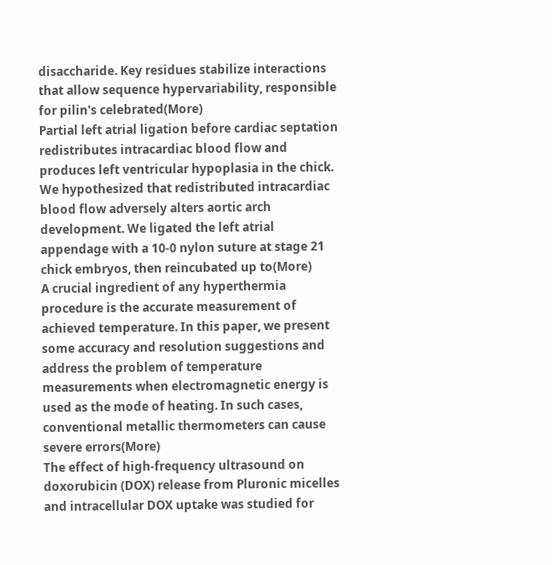disaccharide. Key residues stabilize interactions that allow sequence hypervariability, responsible for pilin's celebrated(More)
Partial left atrial ligation before cardiac septation redistributes intracardiac blood flow and produces left ventricular hypoplasia in the chick. We hypothesized that redistributed intracardiac blood flow adversely alters aortic arch development. We ligated the left atrial appendage with a 10-0 nylon suture at stage 21 chick embryos, then reincubated up to(More)
A crucial ingredient of any hyperthermia procedure is the accurate measurement of achieved temperature. In this paper, we present some accuracy and resolution suggestions and address the problem of temperature measurements when electromagnetic energy is used as the mode of heating. In such cases, conventional metallic thermometers can cause severe errors(More)
The effect of high-frequency ultrasound on doxorubicin (DOX) release from Pluronic micelles and intracellular DOX uptake was studied for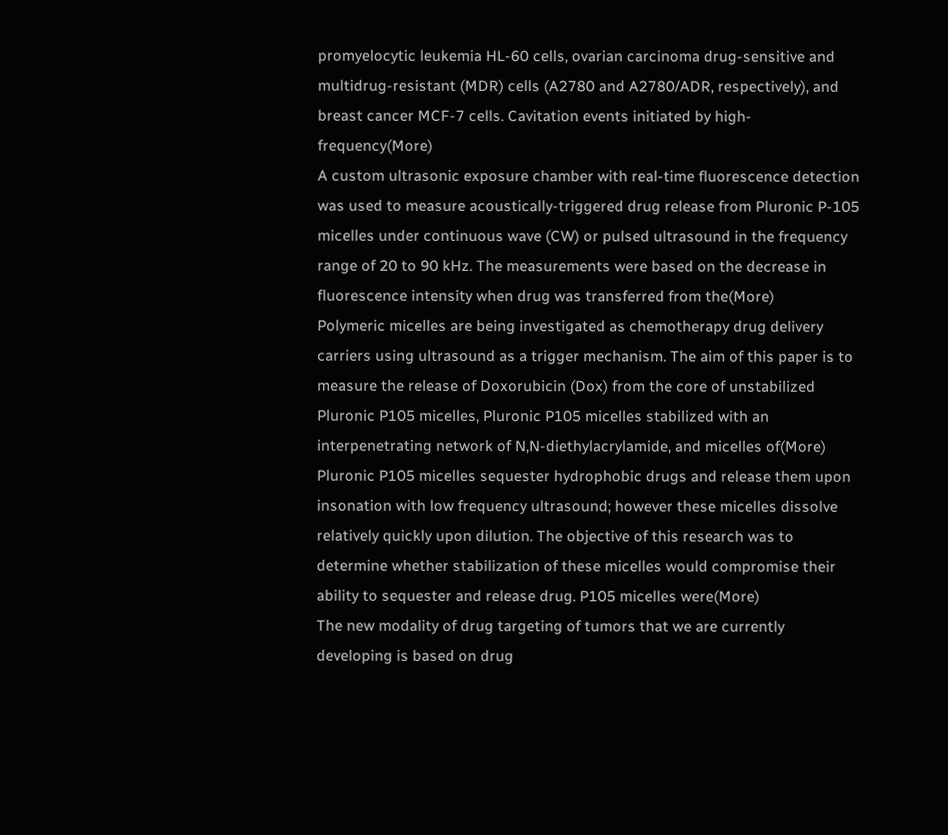promyelocytic leukemia HL-60 cells, ovarian carcinoma drug-sensitive and multidrug-resistant (MDR) cells (A2780 and A2780/ADR, respectively), and breast cancer MCF-7 cells. Cavitation events initiated by high-frequency(More)
A custom ultrasonic exposure chamber with real-time fluorescence detection was used to measure acoustically-triggered drug release from Pluronic P-105 micelles under continuous wave (CW) or pulsed ultrasound in the frequency range of 20 to 90 kHz. The measurements were based on the decrease in fluorescence intensity when drug was transferred from the(More)
Polymeric micelles are being investigated as chemotherapy drug delivery carriers using ultrasound as a trigger mechanism. The aim of this paper is to measure the release of Doxorubicin (Dox) from the core of unstabilized Pluronic P105 micelles, Pluronic P105 micelles stabilized with an interpenetrating network of N,N-diethylacrylamide, and micelles of(More)
Pluronic P105 micelles sequester hydrophobic drugs and release them upon insonation with low frequency ultrasound; however these micelles dissolve relatively quickly upon dilution. The objective of this research was to determine whether stabilization of these micelles would compromise their ability to sequester and release drug. P105 micelles were(More)
The new modality of drug targeting of tumors that we are currently developing is based on drug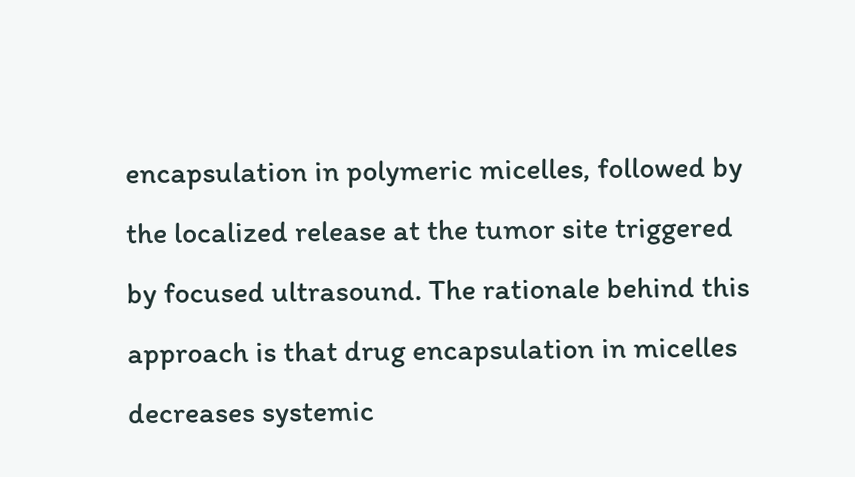encapsulation in polymeric micelles, followed by the localized release at the tumor site triggered by focused ultrasound. The rationale behind this approach is that drug encapsulation in micelles decreases systemic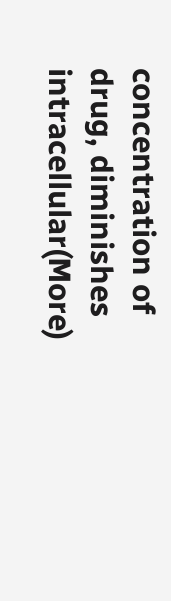concentration of drug, diminishes intracellular(More)